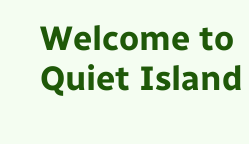Welcome to Quiet Island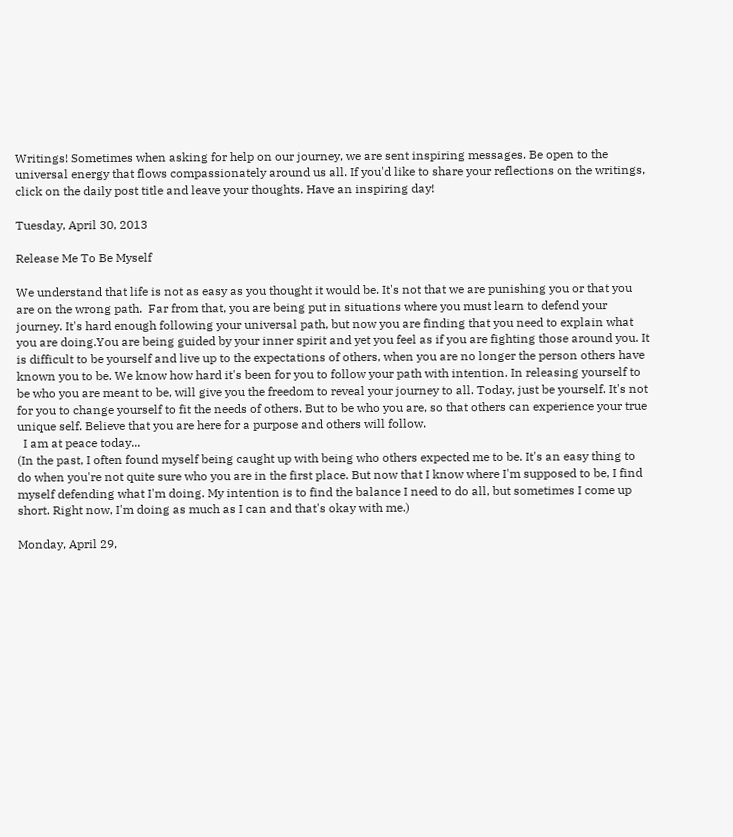Writings! Sometimes when asking for help on our journey, we are sent inspiring messages. Be open to the universal energy that flows compassionately around us all. If you'd like to share your reflections on the writings, click on the daily post title and leave your thoughts. Have an inspiring day!

Tuesday, April 30, 2013

Release Me To Be Myself

We understand that life is not as easy as you thought it would be. It's not that we are punishing you or that you are on the wrong path.  Far from that, you are being put in situations where you must learn to defend your journey. It's hard enough following your universal path, but now you are finding that you need to explain what you are doing.You are being guided by your inner spirit and yet you feel as if you are fighting those around you. It is difficult to be yourself and live up to the expectations of others, when you are no longer the person others have known you to be. We know how hard it's been for you to follow your path with intention. In releasing yourself to be who you are meant to be, will give you the freedom to reveal your journey to all. Today, just be yourself. It's not for you to change yourself to fit the needs of others. But to be who you are, so that others can experience your true unique self. Believe that you are here for a purpose and others will follow.
  I am at peace today...
(In the past, I often found myself being caught up with being who others expected me to be. It's an easy thing to do when you're not quite sure who you are in the first place. But now that I know where I'm supposed to be, I find myself defending what I'm doing. My intention is to find the balance I need to do all, but sometimes I come up short. Right now, I'm doing as much as I can and that's okay with me.)

Monday, April 29,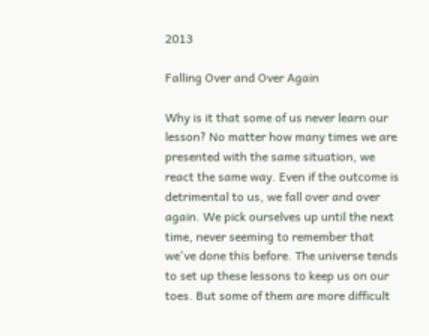2013

Falling Over and Over Again

Why is it that some of us never learn our lesson? No matter how many times we are presented with the same situation, we react the same way. Even if the outcome is detrimental to us, we fall over and over again. We pick ourselves up until the next time, never seeming to remember that we've done this before. The universe tends to set up these lessons to keep us on our toes. But some of them are more difficult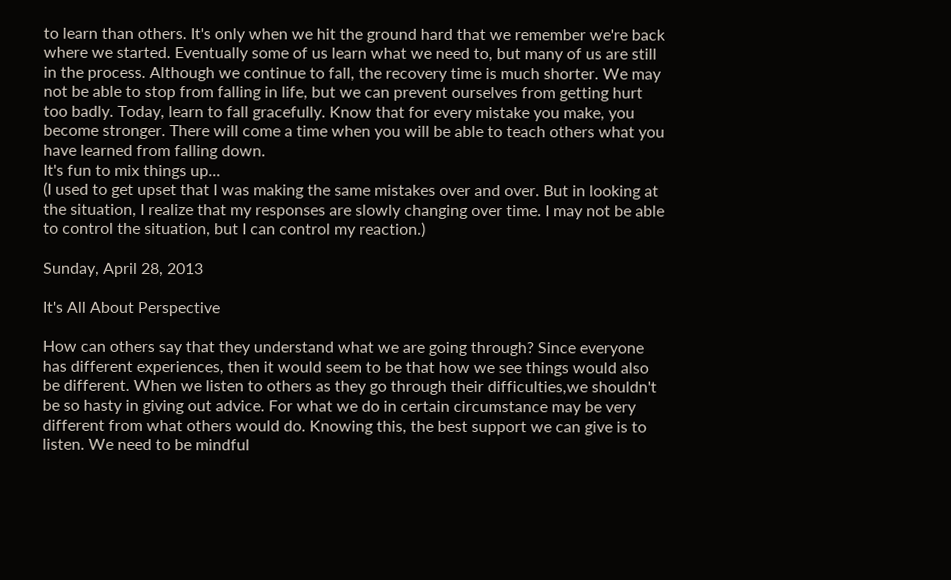to learn than others. It's only when we hit the ground hard that we remember we're back where we started. Eventually some of us learn what we need to, but many of us are still in the process. Although we continue to fall, the recovery time is much shorter. We may not be able to stop from falling in life, but we can prevent ourselves from getting hurt too badly. Today, learn to fall gracefully. Know that for every mistake you make, you become stronger. There will come a time when you will be able to teach others what you have learned from falling down.
It's fun to mix things up...
(I used to get upset that I was making the same mistakes over and over. But in looking at the situation, I realize that my responses are slowly changing over time. I may not be able to control the situation, but I can control my reaction.)

Sunday, April 28, 2013

It's All About Perspective

How can others say that they understand what we are going through? Since everyone has different experiences, then it would seem to be that how we see things would also be different. When we listen to others as they go through their difficulties,we shouldn't be so hasty in giving out advice. For what we do in certain circumstance may be very different from what others would do. Knowing this, the best support we can give is to listen. We need to be mindful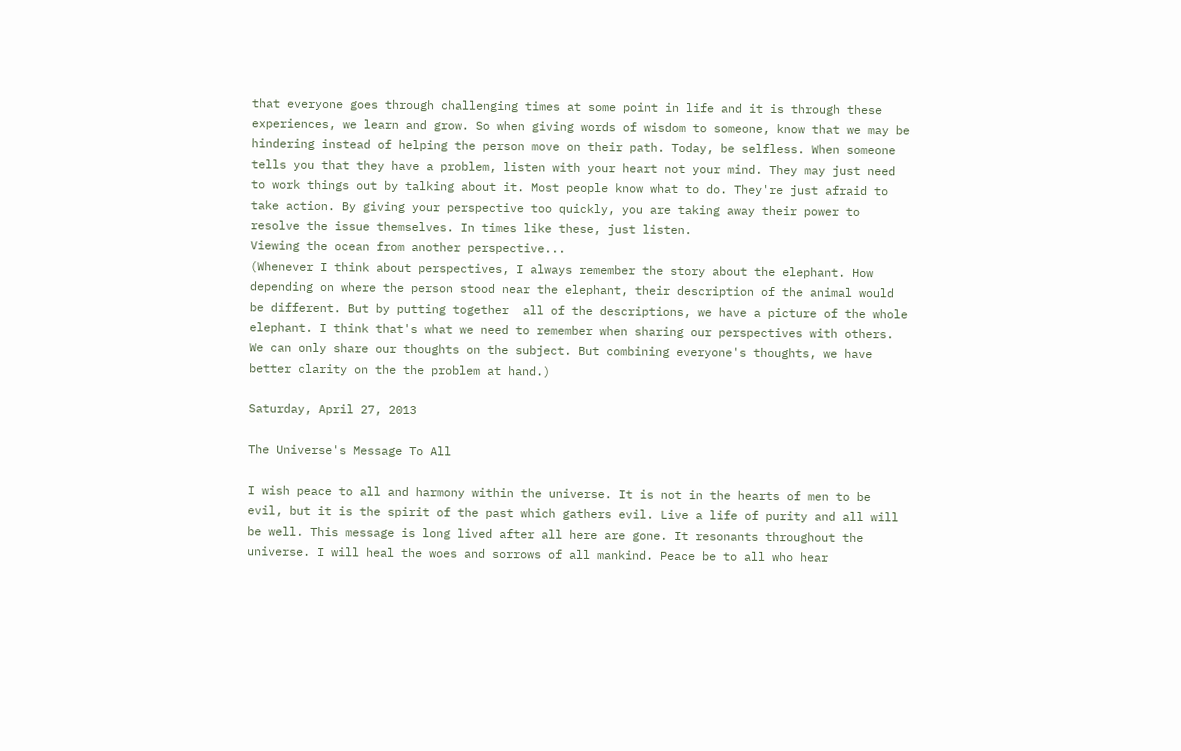that everyone goes through challenging times at some point in life and it is through these experiences, we learn and grow. So when giving words of wisdom to someone, know that we may be hindering instead of helping the person move on their path. Today, be selfless. When someone tells you that they have a problem, listen with your heart not your mind. They may just need to work things out by talking about it. Most people know what to do. They're just afraid to take action. By giving your perspective too quickly, you are taking away their power to resolve the issue themselves. In times like these, just listen.
Viewing the ocean from another perspective...
(Whenever I think about perspectives, I always remember the story about the elephant. How depending on where the person stood near the elephant, their description of the animal would be different. But by putting together  all of the descriptions, we have a picture of the whole elephant. I think that's what we need to remember when sharing our perspectives with others. We can only share our thoughts on the subject. But combining everyone's thoughts, we have better clarity on the the problem at hand.)

Saturday, April 27, 2013

The Universe's Message To All

I wish peace to all and harmony within the universe. It is not in the hearts of men to be evil, but it is the spirit of the past which gathers evil. Live a life of purity and all will be well. This message is long lived after all here are gone. It resonants throughout the universe. I will heal the woes and sorrows of all mankind. Peace be to all who hear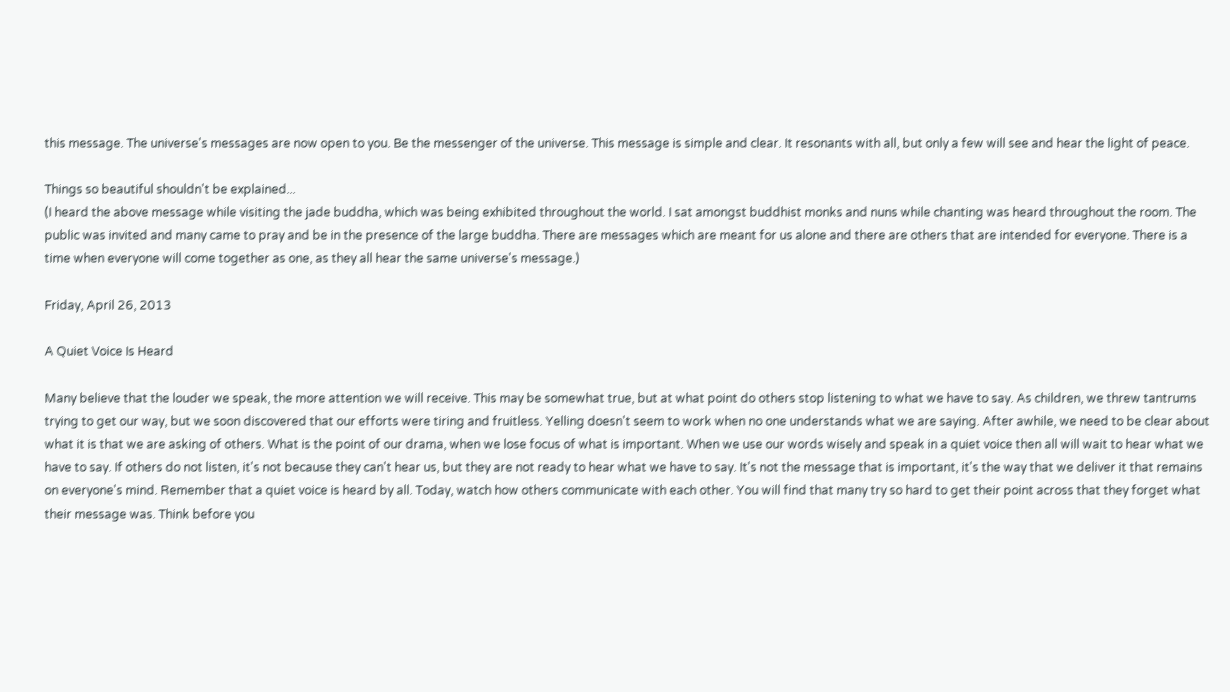this message. The universe's messages are now open to you. Be the messenger of the universe. This message is simple and clear. It resonants with all, but only a few will see and hear the light of peace.

Things so beautiful shouldn't be explained...
(I heard the above message while visiting the jade buddha, which was being exhibited throughout the world. I sat amongst buddhist monks and nuns while chanting was heard throughout the room. The public was invited and many came to pray and be in the presence of the large buddha. There are messages which are meant for us alone and there are others that are intended for everyone. There is a time when everyone will come together as one, as they all hear the same universe's message.)

Friday, April 26, 2013

A Quiet Voice Is Heard

Many believe that the louder we speak, the more attention we will receive. This may be somewhat true, but at what point do others stop listening to what we have to say. As children, we threw tantrums trying to get our way, but we soon discovered that our efforts were tiring and fruitless. Yelling doesn't seem to work when no one understands what we are saying. After awhile, we need to be clear about what it is that we are asking of others. What is the point of our drama, when we lose focus of what is important. When we use our words wisely and speak in a quiet voice then all will wait to hear what we have to say. If others do not listen, it's not because they can't hear us, but they are not ready to hear what we have to say. It's not the message that is important, it's the way that we deliver it that remains on everyone's mind. Remember that a quiet voice is heard by all. Today, watch how others communicate with each other. You will find that many try so hard to get their point across that they forget what their message was. Think before you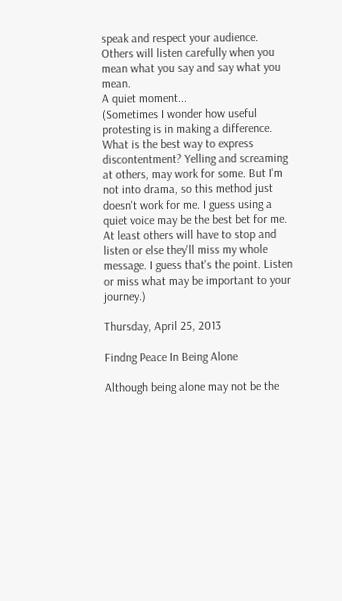speak and respect your audience. Others will listen carefully when you mean what you say and say what you mean.
A quiet moment...
(Sometimes I wonder how useful protesting is in making a difference. What is the best way to express discontentment? Yelling and screaming at others, may work for some. But I'm not into drama, so this method just doesn't work for me. I guess using a quiet voice may be the best bet for me. At least others will have to stop and listen or else they'll miss my whole message. I guess that's the point. Listen or miss what may be important to your journey.)

Thursday, April 25, 2013

Findng Peace In Being Alone

Although being alone may not be the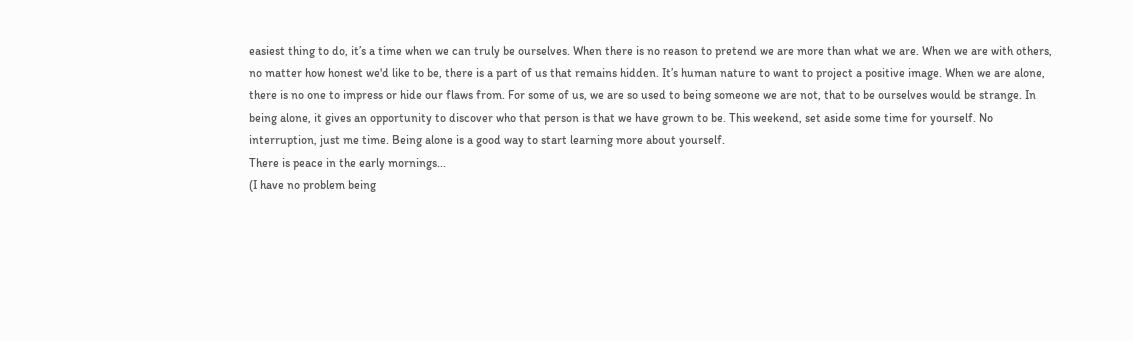easiest thing to do, it’s a time when we can truly be ourselves. When there is no reason to pretend we are more than what we are. When we are with others, no matter how honest we'd like to be, there is a part of us that remains hidden. It’s human nature to want to project a positive image. When we are alone, there is no one to impress or hide our flaws from. For some of us, we are so used to being someone we are not, that to be ourselves would be strange. In being alone, it gives an opportunity to discover who that person is that we have grown to be. This weekend, set aside some time for yourself. No interruption, just me time. Being alone is a good way to start learning more about yourself.
There is peace in the early mornings...
(I have no problem being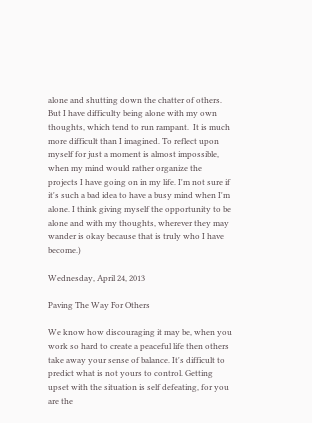alone and shutting down the chatter of others. But I have difficulty being alone with my own thoughts, which tend to run rampant.  It is much more difficult than I imagined. To reflect upon myself for just a moment is almost impossible, when my mind would rather organize the projects I have going on in my life. I'm not sure if it's such a bad idea to have a busy mind when I'm alone. I think giving myself the opportunity to be alone and with my thoughts, wherever they may wander is okay because that is truly who I have become.)

Wednesday, April 24, 2013

Paving The Way For Others

We know how discouraging it may be, when you work so hard to create a peaceful life then others take away your sense of balance. It's difficult to predict what is not yours to control. Getting upset with the situation is self defeating, for you are the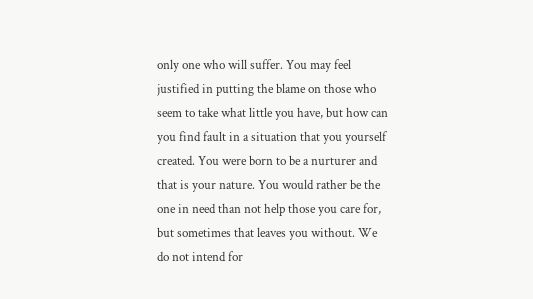only one who will suffer. You may feel justified in putting the blame on those who seem to take what little you have, but how can you find fault in a situation that you yourself created. You were born to be a nurturer and that is your nature. You would rather be the one in need than not help those you care for, but sometimes that leaves you without. We do not intend for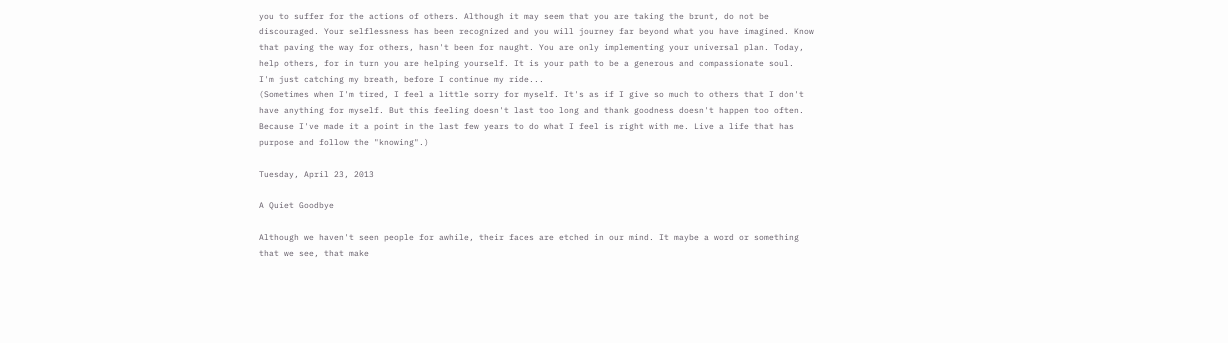you to suffer for the actions of others. Although it may seem that you are taking the brunt, do not be discouraged. Your selflessness has been recognized and you will journey far beyond what you have imagined. Know that paving the way for others, hasn't been for naught. You are only implementing your universal plan. Today, help others, for in turn you are helping yourself. It is your path to be a generous and compassionate soul.
I'm just catching my breath, before I continue my ride...
(Sometimes when I'm tired, I feel a little sorry for myself. It's as if I give so much to others that I don't have anything for myself. But this feeling doesn't last too long and thank goodness doesn't happen too often. Because I've made it a point in the last few years to do what I feel is right with me. Live a life that has purpose and follow the "knowing".)

Tuesday, April 23, 2013

A Quiet Goodbye

Although we haven't seen people for awhile, their faces are etched in our mind. It maybe a word or something that we see, that make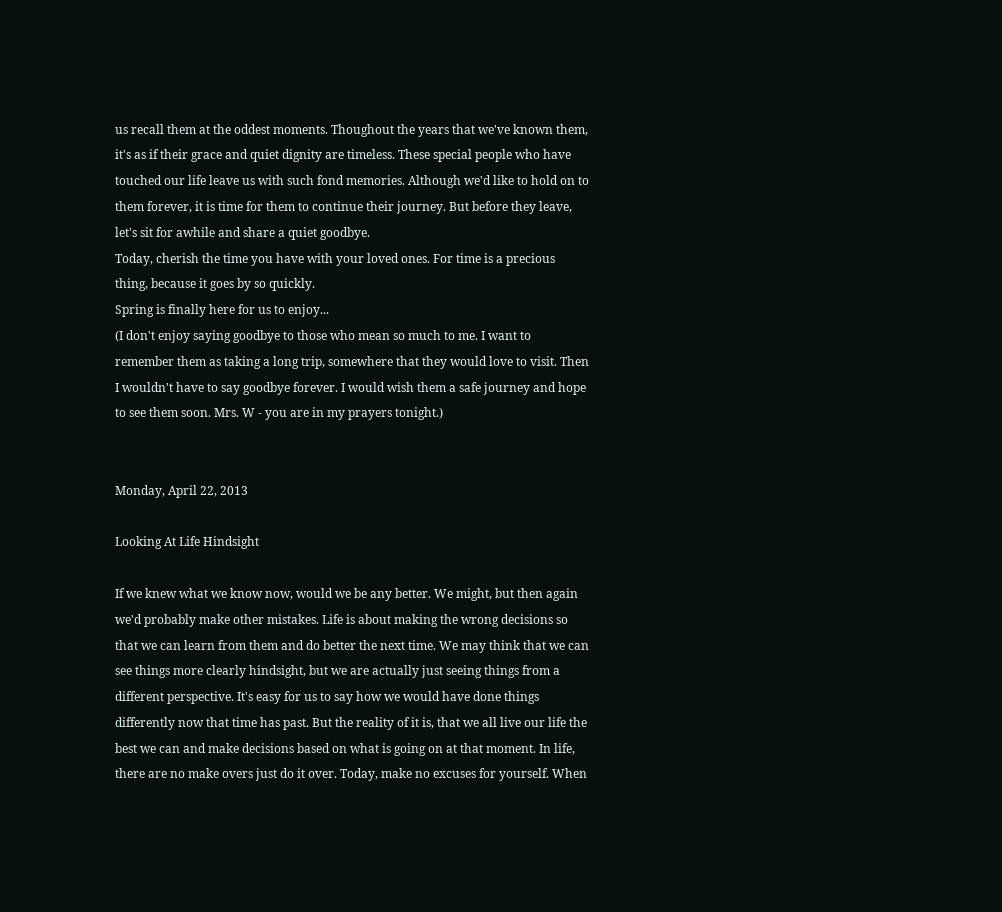us recall them at the oddest moments. Thoughout the years that we've known them, it's as if their grace and quiet dignity are timeless. These special people who have touched our life leave us with such fond memories. Although we'd like to hold on to them forever, it is time for them to continue their journey. But before they leave, let's sit for awhile and share a quiet goodbye.
Today, cherish the time you have with your loved ones. For time is a precious thing, because it goes by so quickly.
Spring is finally here for us to enjoy...
(I don't enjoy saying goodbye to those who mean so much to me. I want to remember them as taking a long trip, somewhere that they would love to visit. Then I wouldn't have to say goodbye forever. I would wish them a safe journey and hope to see them soon. Mrs. W - you are in my prayers tonight.)


Monday, April 22, 2013

Looking At Life Hindsight

If we knew what we know now, would we be any better. We might, but then again we'd probably make other mistakes. Life is about making the wrong decisions so that we can learn from them and do better the next time. We may think that we can see things more clearly hindsight, but we are actually just seeing things from a different perspective. It's easy for us to say how we would have done things differently now that time has past. But the reality of it is, that we all live our life the best we can and make decisions based on what is going on at that moment. In life, there are no make overs just do it over. Today, make no excuses for yourself. When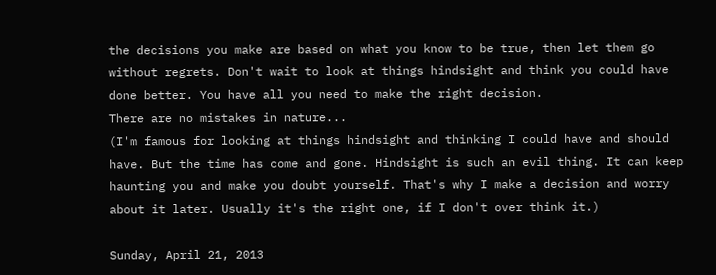the decisions you make are based on what you know to be true, then let them go without regrets. Don't wait to look at things hindsight and think you could have done better. You have all you need to make the right decision.
There are no mistakes in nature...
(I'm famous for looking at things hindsight and thinking I could have and should have. But the time has come and gone. Hindsight is such an evil thing. It can keep haunting you and make you doubt yourself. That's why I make a decision and worry about it later. Usually it's the right one, if I don't over think it.)

Sunday, April 21, 2013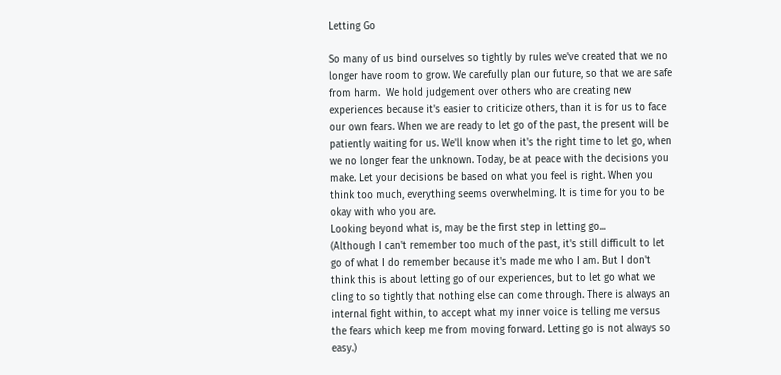Letting Go

So many of us bind ourselves so tightly by rules we've created that we no longer have room to grow. We carefully plan our future, so that we are safe from harm.  We hold judgement over others who are creating new experiences because it's easier to criticize others, than it is for us to face our own fears. When we are ready to let go of the past, the present will be patiently waiting for us. We'll know when it's the right time to let go, when we no longer fear the unknown. Today, be at peace with the decisions you make. Let your decisions be based on what you feel is right. When you think too much, everything seems overwhelming. It is time for you to be okay with who you are.
Looking beyond what is, may be the first step in letting go...
(Although I can't remember too much of the past, it's still difficult to let go of what I do remember because it's made me who I am. But I don't think this is about letting go of our experiences, but to let go what we cling to so tightly that nothing else can come through. There is always an internal fight within, to accept what my inner voice is telling me versus the fears which keep me from moving forward. Letting go is not always so easy.)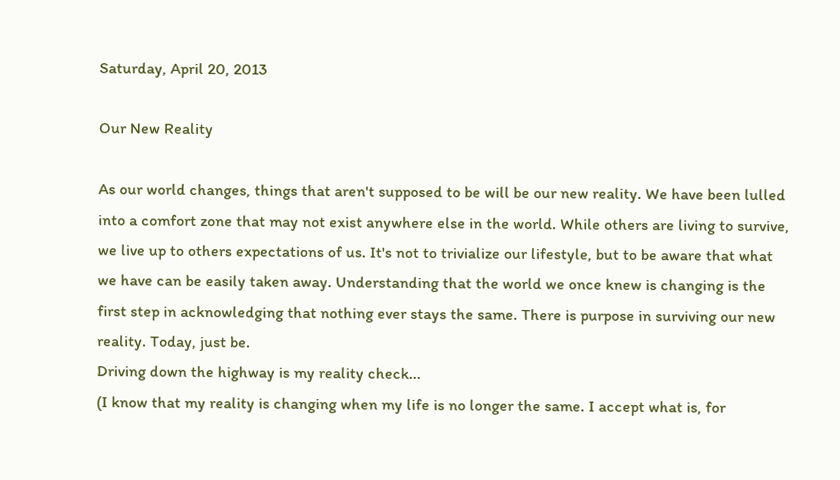Saturday, April 20, 2013

Our New Reality

As our world changes, things that aren't supposed to be will be our new reality. We have been lulled into a comfort zone that may not exist anywhere else in the world. While others are living to survive, we live up to others expectations of us. It's not to trivialize our lifestyle, but to be aware that what we have can be easily taken away. Understanding that the world we once knew is changing is the first step in acknowledging that nothing ever stays the same. There is purpose in surviving our new reality. Today, just be.
Driving down the highway is my reality check...
(I know that my reality is changing when my life is no longer the same. I accept what is, for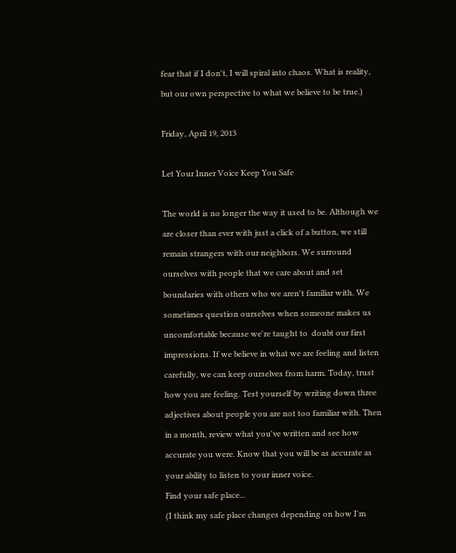fear that if I don't, I will spiral into chaos. What is reality, but our own perspective to what we believe to be true.)

Friday, April 19, 2013

Let Your Inner Voice Keep You Safe

The world is no longer the way it used to be. Although we are closer than ever with just a click of a button, we still remain strangers with our neighbors. We surround ourselves with people that we care about and set boundaries with others who we aren't familiar with. We sometimes question ourselves when someone makes us uncomfortable because we're taught to  doubt our first impressions. If we believe in what we are feeling and listen carefully, we can keep ourselves from harm. Today, trust how you are feeling. Test yourself by writing down three adjectives about people you are not too familiar with. Then in a month, review what you've written and see how accurate you were. Know that you will be as accurate as your ability to listen to your inner voice.
Find your safe place...
(I think my safe place changes depending on how I'm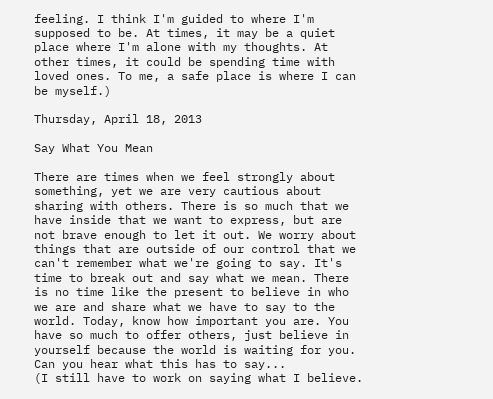feeling. I think I'm guided to where I'm supposed to be. At times, it may be a quiet place where I'm alone with my thoughts. At other times, it could be spending time with loved ones. To me, a safe place is where I can be myself.)

Thursday, April 18, 2013

Say What You Mean

There are times when we feel strongly about something, yet we are very cautious about sharing with others. There is so much that we have inside that we want to express, but are not brave enough to let it out. We worry about things that are outside of our control that we can't remember what we're going to say. It's time to break out and say what we mean. There is no time like the present to believe in who we are and share what we have to say to the world. Today, know how important you are. You have so much to offer others, just believe in yourself because the world is waiting for you.
Can you hear what this has to say...
(I still have to work on saying what I believe.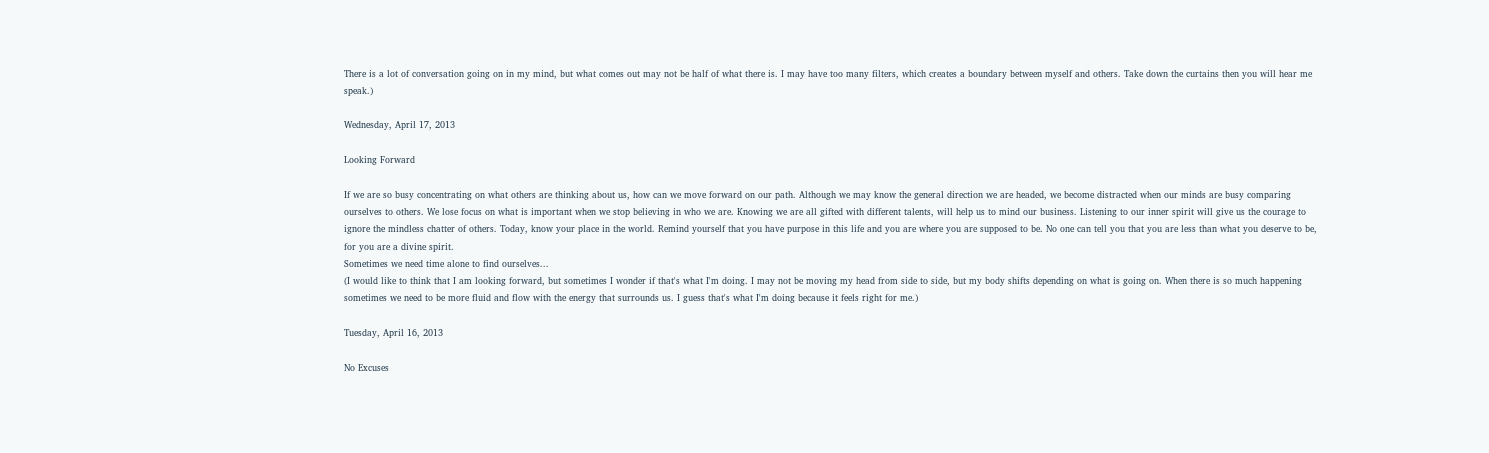There is a lot of conversation going on in my mind, but what comes out may not be half of what there is. I may have too many filters, which creates a boundary between myself and others. Take down the curtains then you will hear me speak.)

Wednesday, April 17, 2013

Looking Forward

If we are so busy concentrating on what others are thinking about us, how can we move forward on our path. Although we may know the general direction we are headed, we become distracted when our minds are busy comparing ourselves to others. We lose focus on what is important when we stop believing in who we are. Knowing we are all gifted with different talents, will help us to mind our business. Listening to our inner spirit will give us the courage to ignore the mindless chatter of others. Today, know your place in the world. Remind yourself that you have purpose in this life and you are where you are supposed to be. No one can tell you that you are less than what you deserve to be, for you are a divine spirit.
Sometimes we need time alone to find ourselves...
(I would like to think that I am looking forward, but sometimes I wonder if that's what I'm doing. I may not be moving my head from side to side, but my body shifts depending on what is going on. When there is so much happening sometimes we need to be more fluid and flow with the energy that surrounds us. I guess that's what I'm doing because it feels right for me.)

Tuesday, April 16, 2013

No Excuses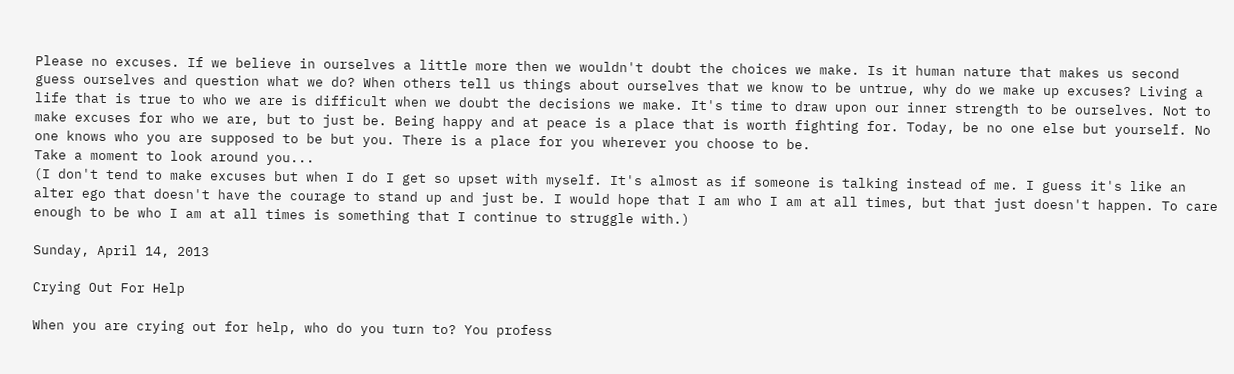Please no excuses. If we believe in ourselves a little more then we wouldn't doubt the choices we make. Is it human nature that makes us second guess ourselves and question what we do? When others tell us things about ourselves that we know to be untrue, why do we make up excuses? Living a life that is true to who we are is difficult when we doubt the decisions we make. It's time to draw upon our inner strength to be ourselves. Not to make excuses for who we are, but to just be. Being happy and at peace is a place that is worth fighting for. Today, be no one else but yourself. No one knows who you are supposed to be but you. There is a place for you wherever you choose to be.
Take a moment to look around you...
(I don't tend to make excuses but when I do I get so upset with myself. It's almost as if someone is talking instead of me. I guess it's like an alter ego that doesn't have the courage to stand up and just be. I would hope that I am who I am at all times, but that just doesn't happen. To care enough to be who I am at all times is something that I continue to struggle with.)

Sunday, April 14, 2013

Crying Out For Help

When you are crying out for help, who do you turn to? You profess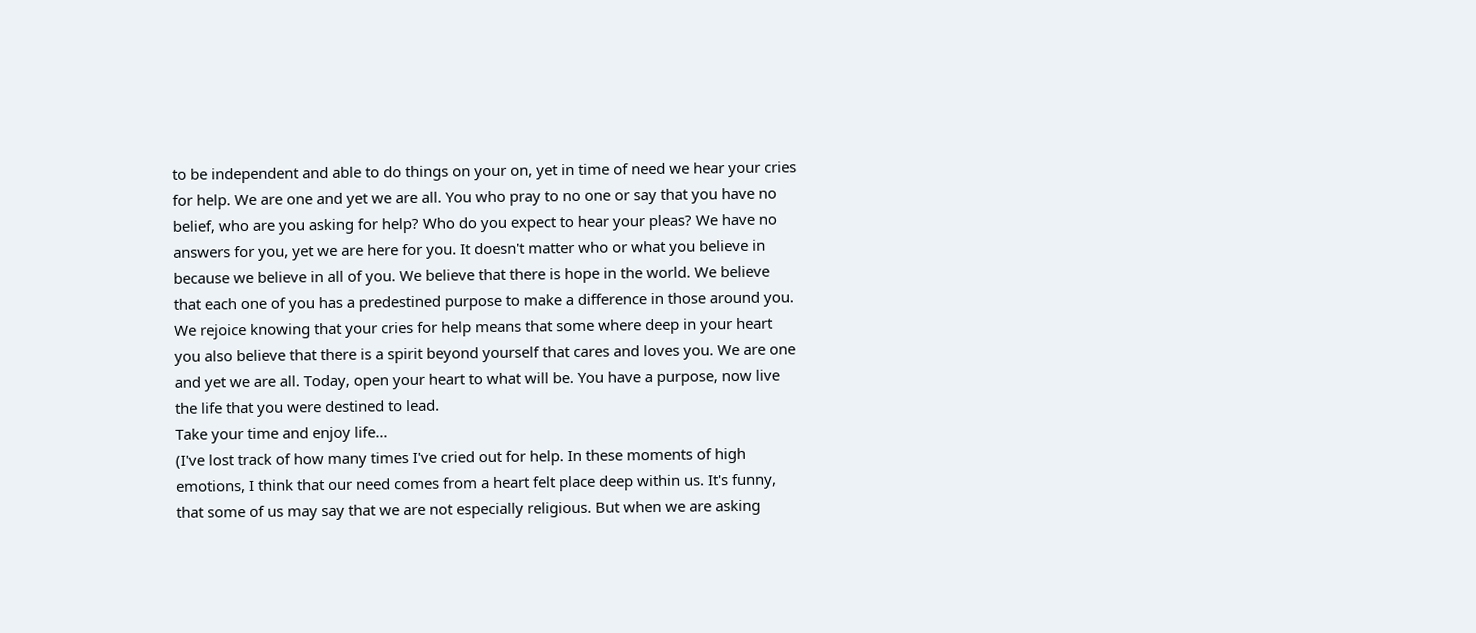to be independent and able to do things on your on, yet in time of need we hear your cries for help. We are one and yet we are all. You who pray to no one or say that you have no belief, who are you asking for help? Who do you expect to hear your pleas? We have no answers for you, yet we are here for you. It doesn't matter who or what you believe in because we believe in all of you. We believe that there is hope in the world. We believe that each one of you has a predestined purpose to make a difference in those around you. We rejoice knowing that your cries for help means that some where deep in your heart you also believe that there is a spirit beyond yourself that cares and loves you. We are one and yet we are all. Today, open your heart to what will be. You have a purpose, now live the life that you were destined to lead.
Take your time and enjoy life...
(I've lost track of how many times I've cried out for help. In these moments of high emotions, I think that our need comes from a heart felt place deep within us. It's funny, that some of us may say that we are not especially religious. But when we are asking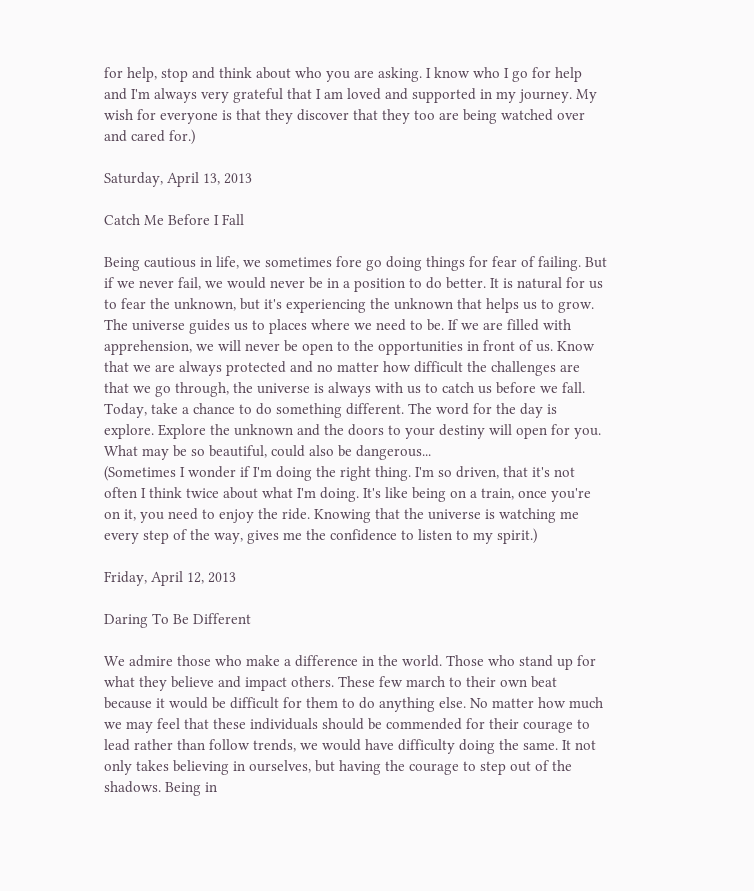for help, stop and think about who you are asking. I know who I go for help and I'm always very grateful that I am loved and supported in my journey. My wish for everyone is that they discover that they too are being watched over and cared for.)

Saturday, April 13, 2013

Catch Me Before I Fall

Being cautious in life, we sometimes fore go doing things for fear of failing. But if we never fail, we would never be in a position to do better. It is natural for us to fear the unknown, but it's experiencing the unknown that helps us to grow. The universe guides us to places where we need to be. If we are filled with apprehension, we will never be open to the opportunities in front of us. Know that we are always protected and no matter how difficult the challenges are that we go through, the universe is always with us to catch us before we fall. Today, take a chance to do something different. The word for the day is explore. Explore the unknown and the doors to your destiny will open for you.
What may be so beautiful, could also be dangerous...
(Sometimes I wonder if I'm doing the right thing. I'm so driven, that it's not often I think twice about what I'm doing. It's like being on a train, once you're on it, you need to enjoy the ride. Knowing that the universe is watching me every step of the way, gives me the confidence to listen to my spirit.)

Friday, April 12, 2013

Daring To Be Different

We admire those who make a difference in the world. Those who stand up for what they believe and impact others. These few march to their own beat because it would be difficult for them to do anything else. No matter how much we may feel that these individuals should be commended for their courage to lead rather than follow trends, we would have difficulty doing the same. It not only takes believing in ourselves, but having the courage to step out of the shadows. Being in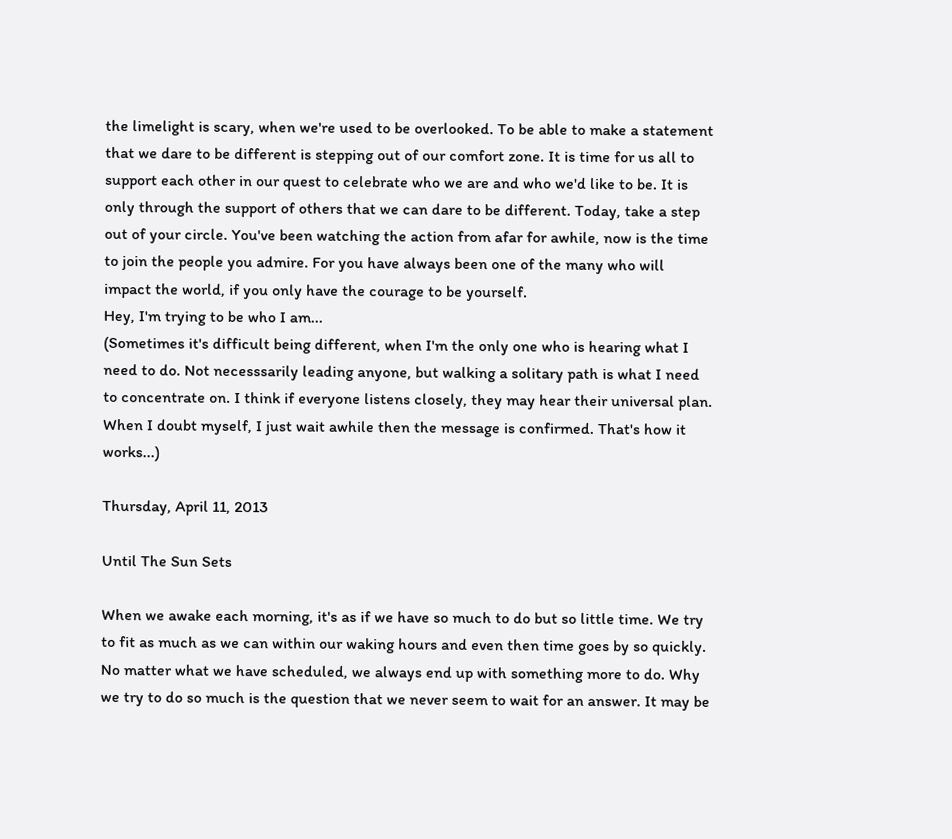the limelight is scary, when we're used to be overlooked. To be able to make a statement that we dare to be different is stepping out of our comfort zone. It is time for us all to support each other in our quest to celebrate who we are and who we'd like to be. It is only through the support of others that we can dare to be different. Today, take a step out of your circle. You've been watching the action from afar for awhile, now is the time to join the people you admire. For you have always been one of the many who will impact the world, if you only have the courage to be yourself.
Hey, I'm trying to be who I am...
(Sometimes it's difficult being different, when I'm the only one who is hearing what I need to do. Not necesssarily leading anyone, but walking a solitary path is what I need to concentrate on. I think if everyone listens closely, they may hear their universal plan. When I doubt myself, I just wait awhile then the message is confirmed. That's how it works...)

Thursday, April 11, 2013

Until The Sun Sets

When we awake each morning, it's as if we have so much to do but so little time. We try to fit as much as we can within our waking hours and even then time goes by so quickly. No matter what we have scheduled, we always end up with something more to do. Why we try to do so much is the question that we never seem to wait for an answer. It may be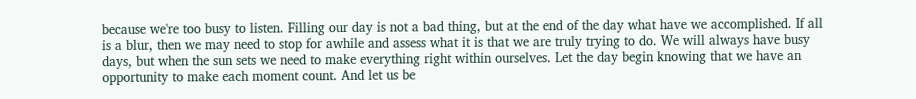because we're too busy to listen. Filling our day is not a bad thing, but at the end of the day what have we accomplished. If all is a blur, then we may need to stop for awhile and assess what it is that we are truly trying to do. We will always have busy days, but when the sun sets we need to make everything right within ourselves. Let the day begin knowing that we have an opportunity to make each moment count. And let us be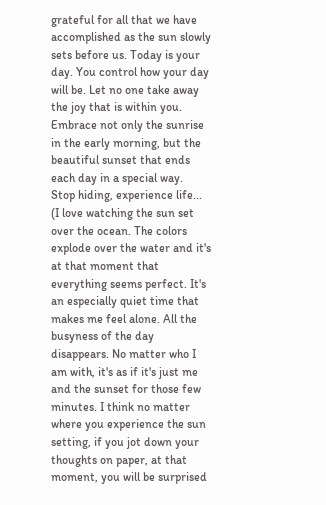grateful for all that we have accomplished as the sun slowly sets before us. Today is your day. You control how your day will be. Let no one take away the joy that is within you. Embrace not only the sunrise in the early morning, but the beautiful sunset that ends each day in a special way.
Stop hiding, experience life...
(I love watching the sun set over the ocean. The colors explode over the water and it's at that moment that everything seems perfect. It's an especially quiet time that makes me feel alone. All the busyness of the day disappears. No matter who I am with, it's as if it's just me and the sunset for those few minutes. I think no matter where you experience the sun setting, if you jot down your thoughts on paper, at that moment, you will be surprised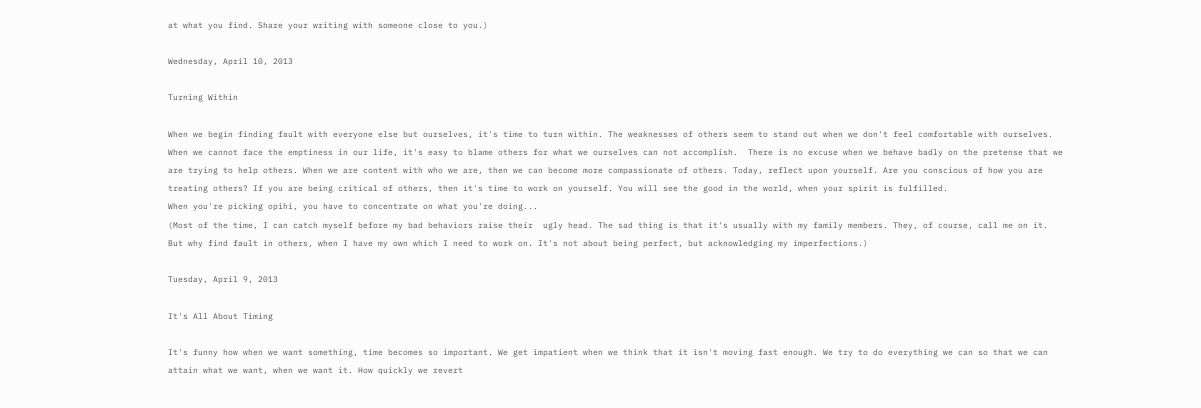at what you find. Share your writing with someone close to you.)

Wednesday, April 10, 2013

Turning Within

When we begin finding fault with everyone else but ourselves, it's time to turn within. The weaknesses of others seem to stand out when we don't feel comfortable with ourselves. When we cannot face the emptiness in our life, it's easy to blame others for what we ourselves can not accomplish.  There is no excuse when we behave badly on the pretense that we are trying to help others. When we are content with who we are, then we can become more compassionate of others. Today, reflect upon yourself. Are you conscious of how you are treating others? If you are being critical of others, then it's time to work on yourself. You will see the good in the world, when your spirit is fulfilled.
When you're picking opihi, you have to concentrate on what you're doing...
(Most of the time, I can catch myself before my bad behaviors raise their  ugly head. The sad thing is that it's usually with my family members. They, of course, call me on it. But why find fault in others, when I have my own which I need to work on. It's not about being perfect, but acknowledging my imperfections.)

Tuesday, April 9, 2013

It's All About Timing

It's funny how when we want something, time becomes so important. We get impatient when we think that it isn't moving fast enough. We try to do everything we can so that we can attain what we want, when we want it. How quickly we revert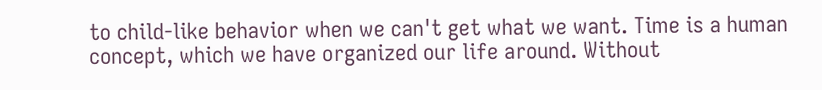to child-like behavior when we can't get what we want. Time is a human concept, which we have organized our life around. Without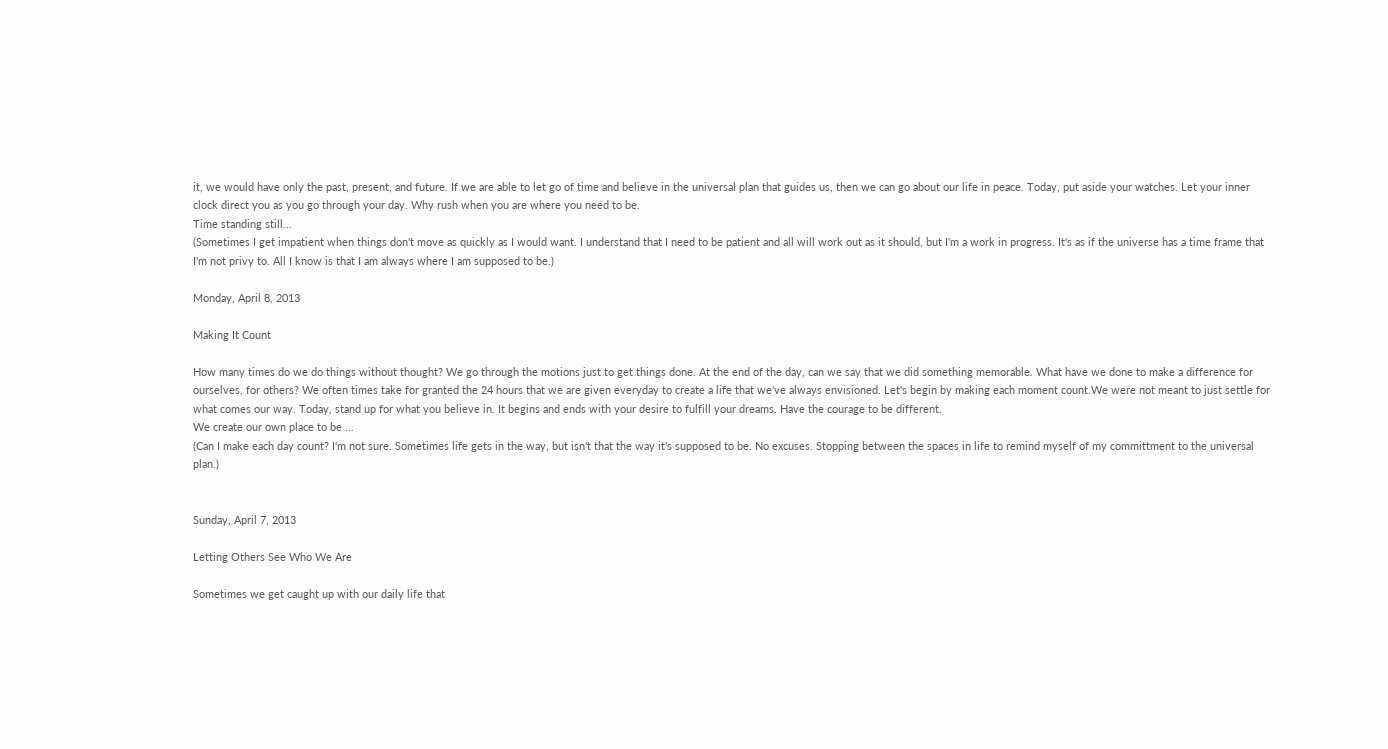it, we would have only the past, present, and future. If we are able to let go of time and believe in the universal plan that guides us, then we can go about our life in peace. Today, put aside your watches. Let your inner clock direct you as you go through your day. Why rush when you are where you need to be.
Time standing still...
(Sometimes I get impatient when things don't move as quickly as I would want. I understand that I need to be patient and all will work out as it should, but I'm a work in progress. It's as if the universe has a time frame that I'm not privy to. All I know is that I am always where I am supposed to be.)

Monday, April 8, 2013

Making It Count

How many times do we do things without thought? We go through the motions just to get things done. At the end of the day, can we say that we did something memorable. What have we done to make a difference for ourselves, for others? We often times take for granted the 24 hours that we are given everyday to create a life that we've always envisioned. Let's begin by making each moment count.We were not meant to just settle for what comes our way. Today, stand up for what you believe in. It begins and ends with your desire to fulfill your dreams. Have the courage to be different.
We create our own place to be ...
(Can I make each day count? I'm not sure. Sometimes life gets in the way, but isn't that the way it's supposed to be. No excuses. Stopping between the spaces in life to remind myself of my committment to the universal plan.)


Sunday, April 7, 2013

Letting Others See Who We Are

Sometimes we get caught up with our daily life that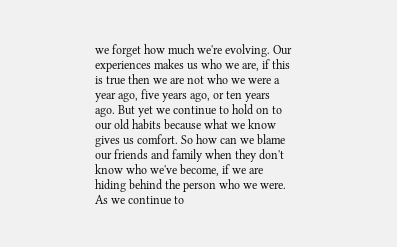we forget how much we're evolving. Our experiences makes us who we are, if this is true then we are not who we were a year ago, five years ago, or ten years ago. But yet we continue to hold on to our old habits because what we know gives us comfort. So how can we blame our friends and family when they don't know who we've become, if we are hiding behind the person who we were. As we continue to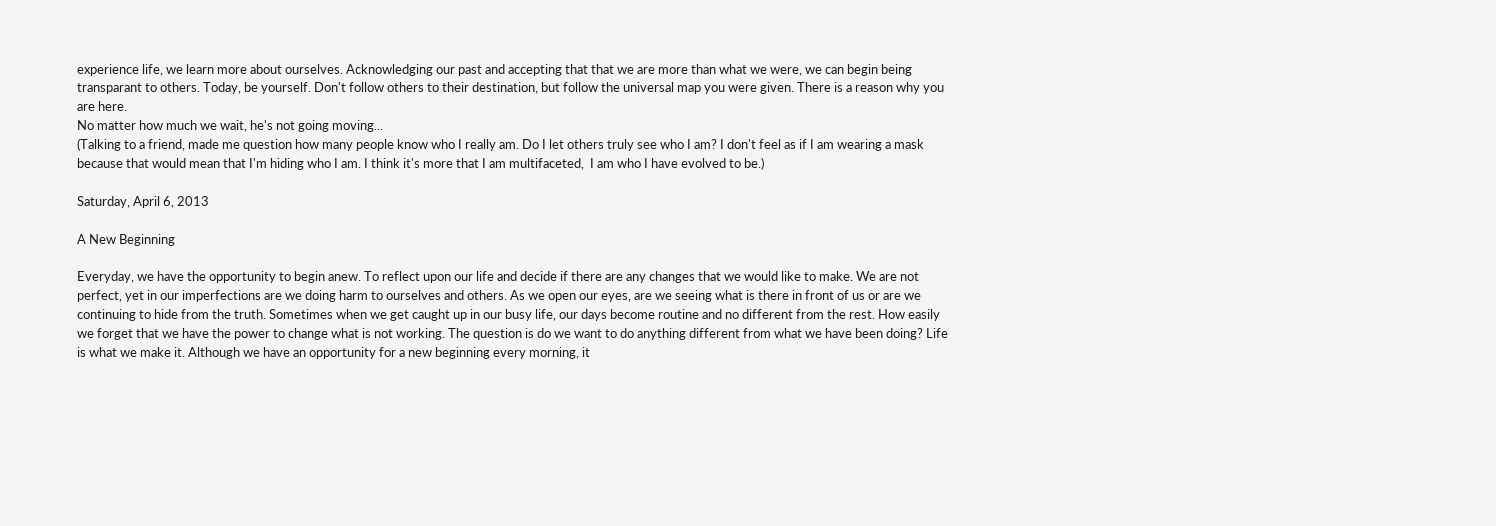experience life, we learn more about ourselves. Acknowledging our past and accepting that that we are more than what we were, we can begin being transparant to others. Today, be yourself. Don't follow others to their destination, but follow the universal map you were given. There is a reason why you are here.
No matter how much we wait, he's not going moving...
(Talking to a friend, made me question how many people know who I really am. Do I let others truly see who I am? I don't feel as if I am wearing a mask because that would mean that I'm hiding who I am. I think it's more that I am multifaceted,  I am who I have evolved to be.)

Saturday, April 6, 2013

A New Beginning

Everyday, we have the opportunity to begin anew. To reflect upon our life and decide if there are any changes that we would like to make. We are not perfect, yet in our imperfections are we doing harm to ourselves and others. As we open our eyes, are we seeing what is there in front of us or are we continuing to hide from the truth. Sometimes when we get caught up in our busy life, our days become routine and no different from the rest. How easily we forget that we have the power to change what is not working. The question is do we want to do anything different from what we have been doing? Life is what we make it. Although we have an opportunity for a new beginning every morning, it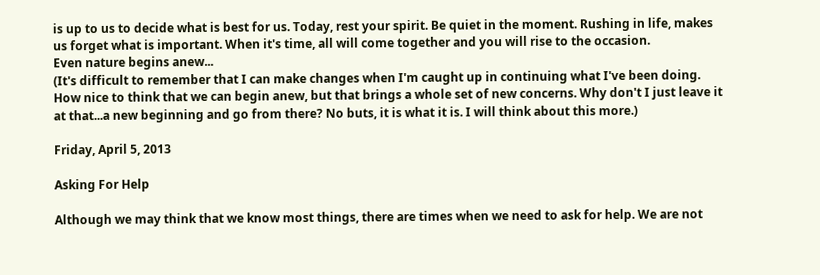is up to us to decide what is best for us. Today, rest your spirit. Be quiet in the moment. Rushing in life, makes us forget what is important. When it's time, all will come together and you will rise to the occasion.
Even nature begins anew...
(It's difficult to remember that I can make changes when I'm caught up in continuing what I've been doing. How nice to think that we can begin anew, but that brings a whole set of new concerns. Why don't I just leave it at that...a new beginning and go from there? No buts, it is what it is. I will think about this more.)

Friday, April 5, 2013

Asking For Help

Although we may think that we know most things, there are times when we need to ask for help. We are not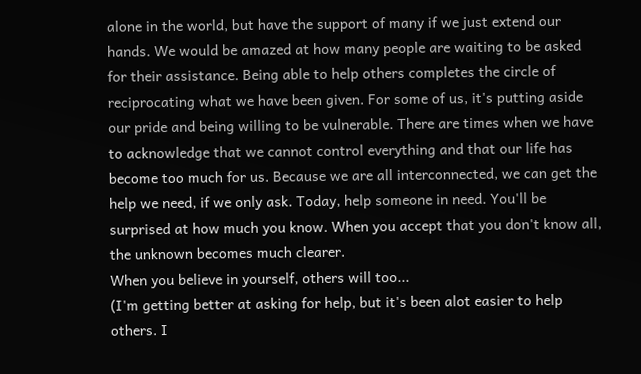alone in the world, but have the support of many if we just extend our hands. We would be amazed at how many people are waiting to be asked for their assistance. Being able to help others completes the circle of reciprocating what we have been given. For some of us, it's putting aside our pride and being willing to be vulnerable. There are times when we have to acknowledge that we cannot control everything and that our life has become too much for us. Because we are all interconnected, we can get the help we need, if we only ask. Today, help someone in need. You'll be surprised at how much you know. When you accept that you don't know all, the unknown becomes much clearer.
When you believe in yourself, others will too...
(I'm getting better at asking for help, but it's been alot easier to help others. I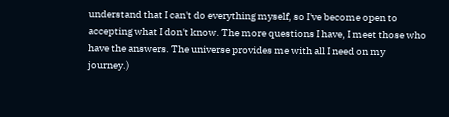understand that I can't do everything myself, so I've become open to accepting what I don't know. The more questions I have, I meet those who have the answers. The universe provides me with all I need on my journey.)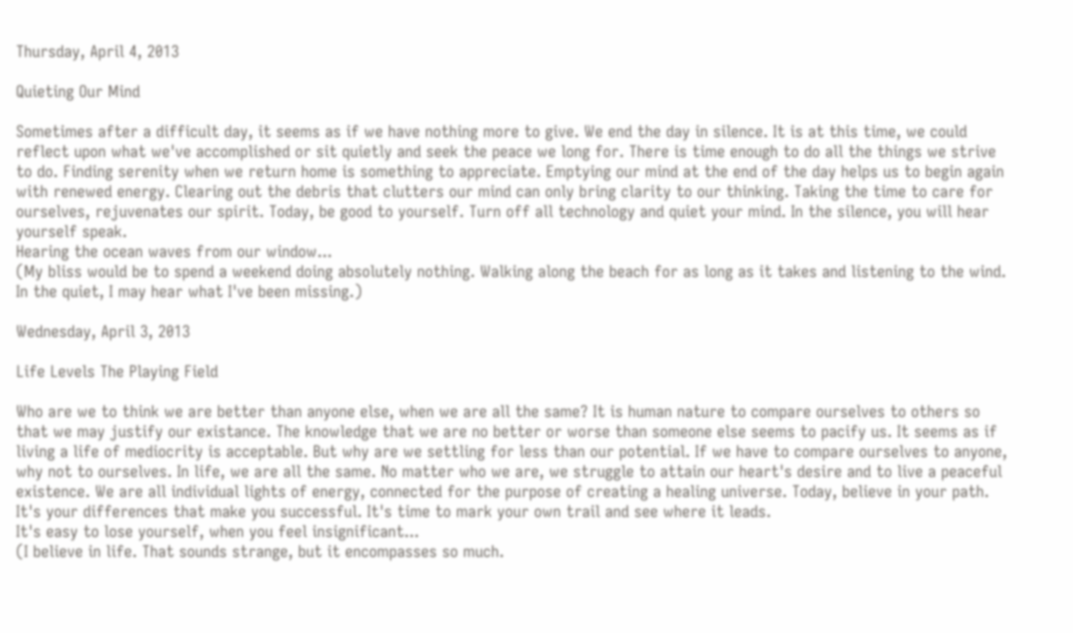Thursday, April 4, 2013

Quieting Our Mind

Sometimes after a difficult day, it seems as if we have nothing more to give. We end the day in silence. It is at this time, we could reflect upon what we've accomplished or sit quietly and seek the peace we long for. There is time enough to do all the things we strive to do. Finding serenity when we return home is something to appreciate. Emptying our mind at the end of the day helps us to begin again with renewed energy. Clearing out the debris that clutters our mind can only bring clarity to our thinking. Taking the time to care for ourselves, rejuvenates our spirit. Today, be good to yourself. Turn off all technology and quiet your mind. In the silence, you will hear yourself speak.
Hearing the ocean waves from our window...
(My bliss would be to spend a weekend doing absolutely nothing. Walking along the beach for as long as it takes and listening to the wind.  In the quiet, I may hear what I've been missing.)

Wednesday, April 3, 2013

Life Levels The Playing Field

Who are we to think we are better than anyone else, when we are all the same? It is human nature to compare ourselves to others so that we may justify our existance. The knowledge that we are no better or worse than someone else seems to pacify us. It seems as if living a life of mediocrity is acceptable. But why are we settling for less than our potential. If we have to compare ourselves to anyone, why not to ourselves. In life, we are all the same. No matter who we are, we struggle to attain our heart's desire and to live a peaceful existence. We are all individual lights of energy, connected for the purpose of creating a healing universe. Today, believe in your path. It's your differences that make you successful. It's time to mark your own trail and see where it leads.
It's easy to lose yourself, when you feel insignificant...
(I believe in life. That sounds strange, but it encompasses so much.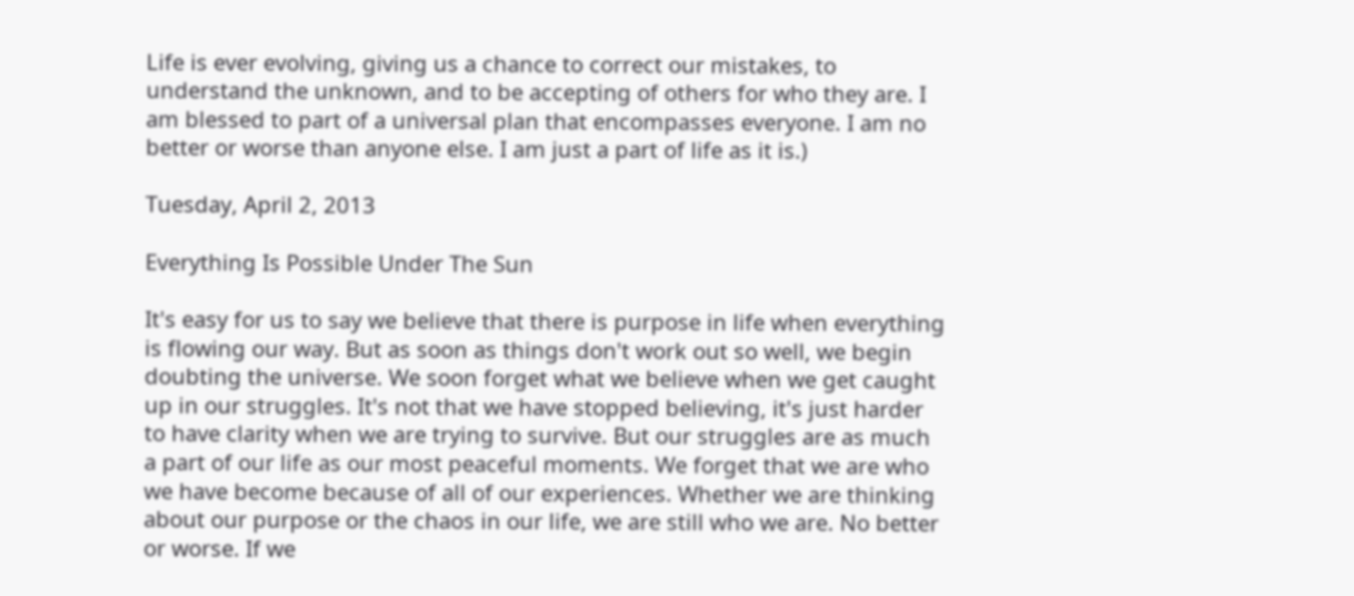Life is ever evolving, giving us a chance to correct our mistakes, to understand the unknown, and to be accepting of others for who they are. I am blessed to part of a universal plan that encompasses everyone. I am no better or worse than anyone else. I am just a part of life as it is.)

Tuesday, April 2, 2013

Everything Is Possible Under The Sun

It's easy for us to say we believe that there is purpose in life when everything is flowing our way. But as soon as things don't work out so well, we begin doubting the universe. We soon forget what we believe when we get caught up in our struggles. It's not that we have stopped believing, it's just harder to have clarity when we are trying to survive. But our struggles are as much a part of our life as our most peaceful moments. We forget that we are who we have become because of all of our experiences. Whether we are thinking about our purpose or the chaos in our life, we are still who we are. No better or worse. If we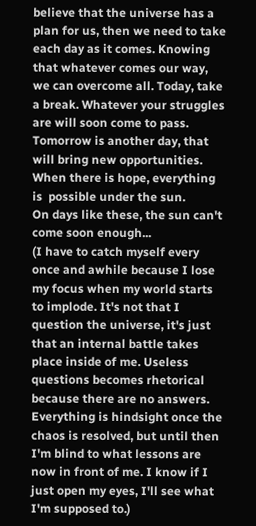believe that the universe has a plan for us, then we need to take each day as it comes. Knowing that whatever comes our way, we can overcome all. Today, take a break. Whatever your struggles are will soon come to pass. Tomorrow is another day, that will bring new opportunities. When there is hope, everything is  possible under the sun.
On days like these, the sun can't come soon enough...
(I have to catch myself every once and awhile because I lose my focus when my world starts to implode. It's not that I question the universe, it's just that an internal battle takes place inside of me. Useless questions becomes rhetorical because there are no answers. Everything is hindsight once the chaos is resolved, but until then I'm blind to what lessons are now in front of me. I know if I just open my eyes, I'll see what I'm supposed to.)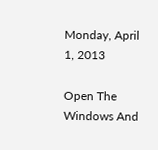Monday, April 1, 2013

Open The Windows And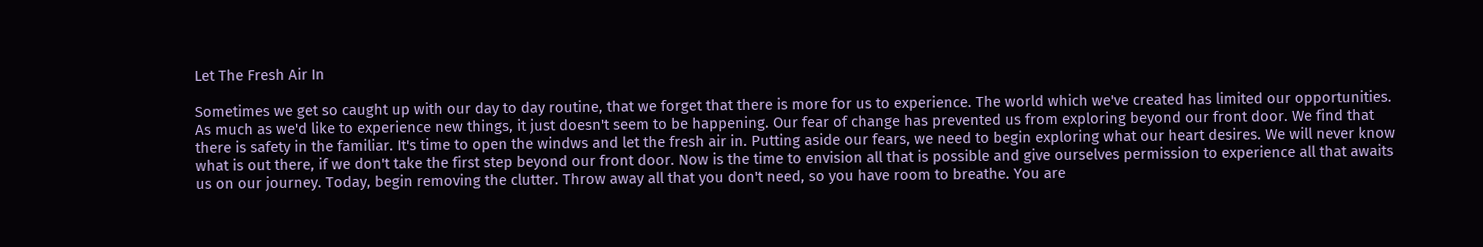Let The Fresh Air In

Sometimes we get so caught up with our day to day routine, that we forget that there is more for us to experience. The world which we've created has limited our opportunities. As much as we'd like to experience new things, it just doesn't seem to be happening. Our fear of change has prevented us from exploring beyond our front door. We find that there is safety in the familiar. It's time to open the windws and let the fresh air in. Putting aside our fears, we need to begin exploring what our heart desires. We will never know what is out there, if we don't take the first step beyond our front door. Now is the time to envision all that is possible and give ourselves permission to experience all that awaits us on our journey. Today, begin removing the clutter. Throw away all that you don't need, so you have room to breathe. You are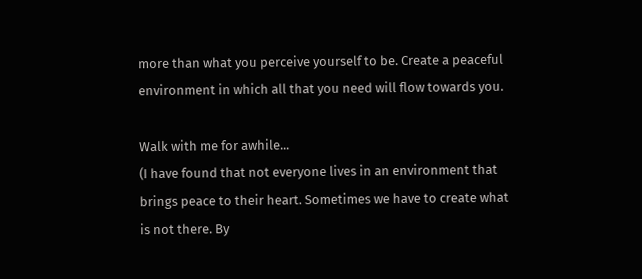more than what you perceive yourself to be. Create a peaceful environment in which all that you need will flow towards you.

Walk with me for awhile...
(I have found that not everyone lives in an environment that brings peace to their heart. Sometimes we have to create what is not there. By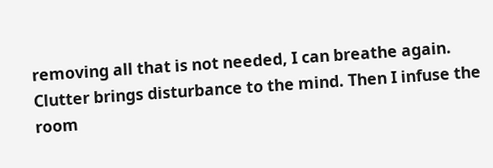removing all that is not needed, I can breathe again. Clutter brings disturbance to the mind. Then I infuse the room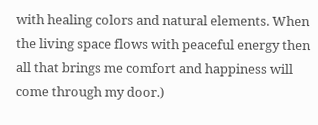with healing colors and natural elements. When the living space flows with peaceful energy then all that brings me comfort and happiness will come through my door.)